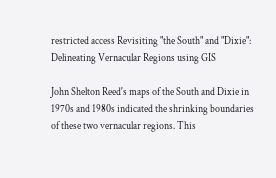restricted access Revisiting "the South" and "Dixie": Delineating Vernacular Regions using GIS

John Shelton Reed's maps of the South and Dixie in 1970s and 1980s indicated the shrinking boundaries of these two vernacular regions. This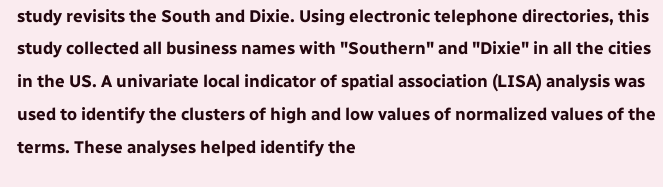study revisits the South and Dixie. Using electronic telephone directories, this study collected all business names with "Southern" and "Dixie" in all the cities in the US. A univariate local indicator of spatial association (LISA) analysis was used to identify the clusters of high and low values of normalized values of the terms. These analyses helped identify the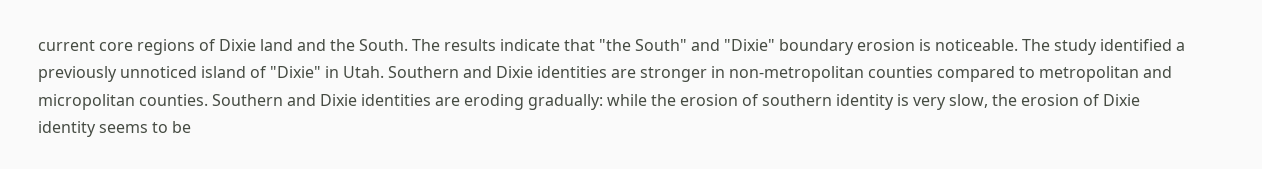current core regions of Dixie land and the South. The results indicate that "the South" and "Dixie" boundary erosion is noticeable. The study identified a previously unnoticed island of "Dixie" in Utah. Southern and Dixie identities are stronger in non-metropolitan counties compared to metropolitan and micropolitan counties. Southern and Dixie identities are eroding gradually: while the erosion of southern identity is very slow, the erosion of Dixie identity seems to be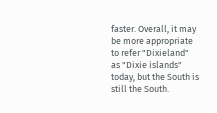faster. Overall, it may be more appropriate to refer "Dixieland" as "Dixie islands" today, but the South is still the South.